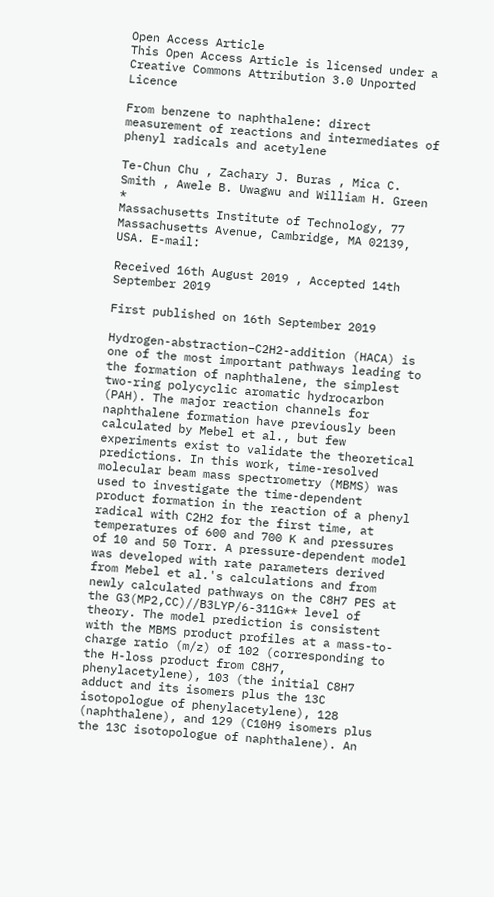Open Access Article
This Open Access Article is licensed under a
Creative Commons Attribution 3.0 Unported Licence

From benzene to naphthalene: direct measurement of reactions and intermediates of phenyl radicals and acetylene

Te-Chun Chu , Zachary J. Buras , Mica C. Smith , Awele B. Uwagwu and William H. Green *
Massachusetts Institute of Technology, 77 Massachusetts Avenue, Cambridge, MA 02139, USA. E-mail:

Received 16th August 2019 , Accepted 14th September 2019

First published on 16th September 2019

Hydrogen-abstraction–C2H2-addition (HACA) is one of the most important pathways leading to the formation of naphthalene, the simplest two-ring polycyclic aromatic hydrocarbon (PAH). The major reaction channels for naphthalene formation have previously been calculated by Mebel et al., but few experiments exist to validate the theoretical predictions. In this work, time-resolved molecular beam mass spectrometry (MBMS) was used to investigate the time-dependent product formation in the reaction of a phenyl radical with C2H2 for the first time, at temperatures of 600 and 700 K and pressures of 10 and 50 Torr. A pressure-dependent model was developed with rate parameters derived from Mebel et al.'s calculations and from newly calculated pathways on the C8H7 PES at the G3(MP2,CC)//B3LYP/6-311G** level of theory. The model prediction is consistent with the MBMS product profiles at a mass-to-charge ratio (m/z) of 102 (corresponding to the H-loss product from C8H7, phenylacetylene), 103 (the initial C8H7 adduct and its isomers plus the 13C isotopologue of phenylacetylene), 128 (naphthalene), and 129 (C10H9 isomers plus the 13C isotopologue of naphthalene). An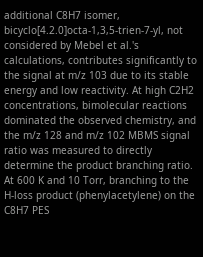additional C8H7 isomer, bicyclo[4.2.0]octa-1,3,5-trien-7-yl, not considered by Mebel et al.'s calculations, contributes significantly to the signal at m/z 103 due to its stable energy and low reactivity. At high C2H2 concentrations, bimolecular reactions dominated the observed chemistry, and the m/z 128 and m/z 102 MBMS signal ratio was measured to directly determine the product branching ratio. At 600 K and 10 Torr, branching to the H-loss product (phenylacetylene) on the C8H7 PES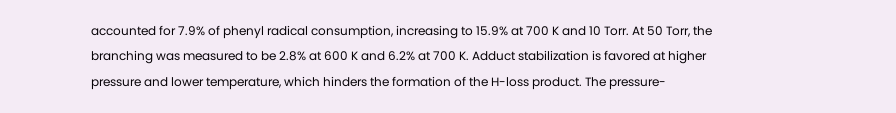accounted for 7.9% of phenyl radical consumption, increasing to 15.9% at 700 K and 10 Torr. At 50 Torr, the branching was measured to be 2.8% at 600 K and 6.2% at 700 K. Adduct stabilization is favored at higher pressure and lower temperature, which hinders the formation of the H-loss product. The pressure-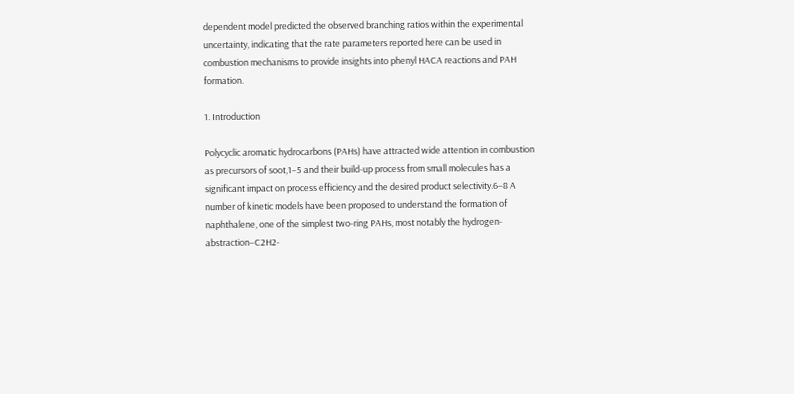dependent model predicted the observed branching ratios within the experimental uncertainty, indicating that the rate parameters reported here can be used in combustion mechanisms to provide insights into phenyl HACA reactions and PAH formation.

1. Introduction

Polycyclic aromatic hydrocarbons (PAHs) have attracted wide attention in combustion as precursors of soot,1–5 and their build-up process from small molecules has a significant impact on process efficiency and the desired product selectivity.6–8 A number of kinetic models have been proposed to understand the formation of naphthalene, one of the simplest two-ring PAHs, most notably the hydrogen-abstraction–C2H2-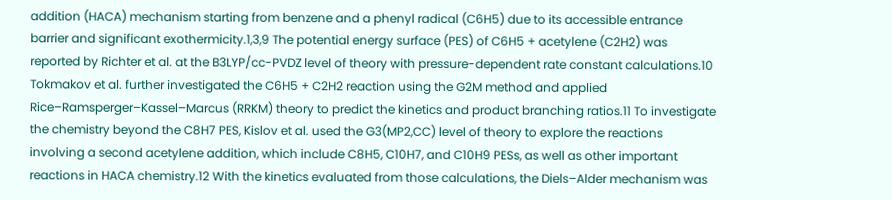addition (HACA) mechanism starting from benzene and a phenyl radical (C6H5) due to its accessible entrance barrier and significant exothermicity.1,3,9 The potential energy surface (PES) of C6H5 + acetylene (C2H2) was reported by Richter et al. at the B3LYP/cc-PVDZ level of theory with pressure-dependent rate constant calculations.10 Tokmakov et al. further investigated the C6H5 + C2H2 reaction using the G2M method and applied Rice–Ramsperger–Kassel–Marcus (RRKM) theory to predict the kinetics and product branching ratios.11 To investigate the chemistry beyond the C8H7 PES, Kislov et al. used the G3(MP2,CC) level of theory to explore the reactions involving a second acetylene addition, which include C8H5, C10H7, and C10H9 PESs, as well as other important reactions in HACA chemistry.12 With the kinetics evaluated from those calculations, the Diels–Alder mechanism was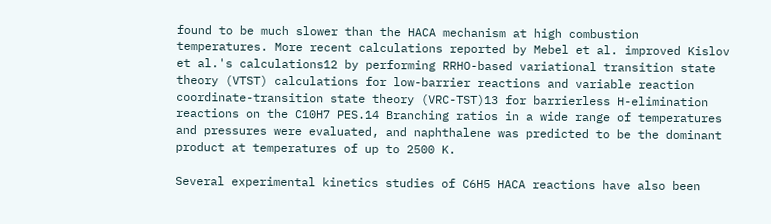found to be much slower than the HACA mechanism at high combustion temperatures. More recent calculations reported by Mebel et al. improved Kislov et al.'s calculations12 by performing RRHO-based variational transition state theory (VTST) calculations for low-barrier reactions and variable reaction coordinate-transition state theory (VRC-TST)13 for barrierless H-elimination reactions on the C10H7 PES.14 Branching ratios in a wide range of temperatures and pressures were evaluated, and naphthalene was predicted to be the dominant product at temperatures of up to 2500 K.

Several experimental kinetics studies of C6H5 HACA reactions have also been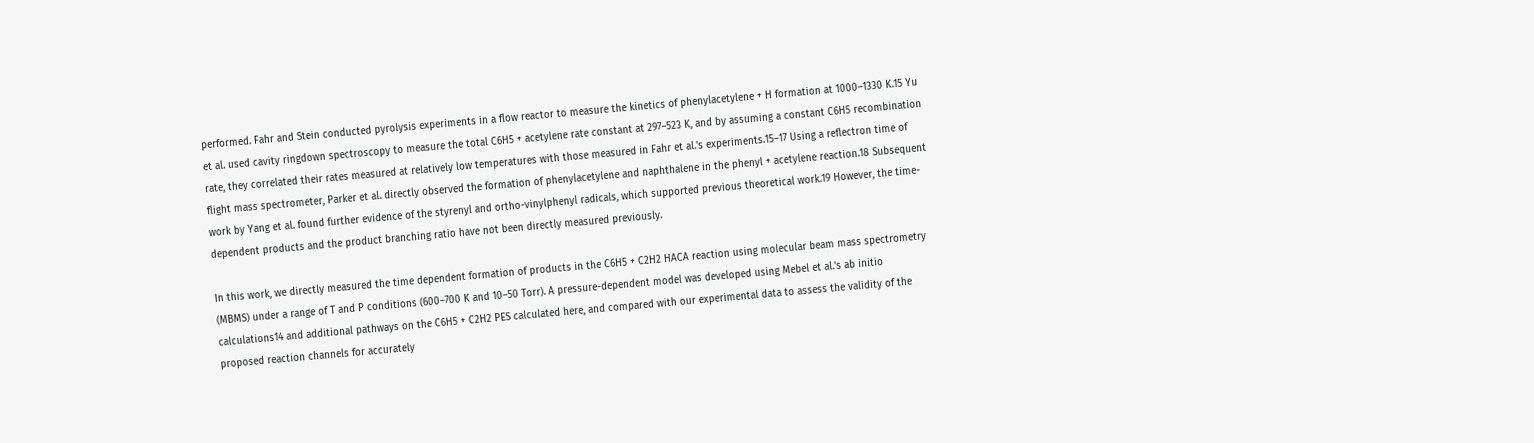performed. Fahr and Stein conducted pyrolysis experiments in a flow reactor to measure the kinetics of phenylacetylene + H formation at 1000–1330 K.15 Yu et al. used cavity ringdown spectroscopy to measure the total C6H5 + acetylene rate constant at 297–523 K, and by assuming a constant C6H5 recombination rate, they correlated their rates measured at relatively low temperatures with those measured in Fahr et al.'s experiments.15–17 Using a reflectron time of flight mass spectrometer, Parker et al. directly observed the formation of phenylacetylene and naphthalene in the phenyl + acetylene reaction.18 Subsequent work by Yang et al. found further evidence of the styrenyl and ortho-vinylphenyl radicals, which supported previous theoretical work.19 However, the time-dependent products and the product branching ratio have not been directly measured previously.

In this work, we directly measured the time dependent formation of products in the C6H5 + C2H2 HACA reaction using molecular beam mass spectrometry (MBMS) under a range of T and P conditions (600–700 K and 10–50 Torr). A pressure-dependent model was developed using Mebel et al.'s ab initio calculations14 and additional pathways on the C6H5 + C2H2 PES calculated here, and compared with our experimental data to assess the validity of the proposed reaction channels for accurately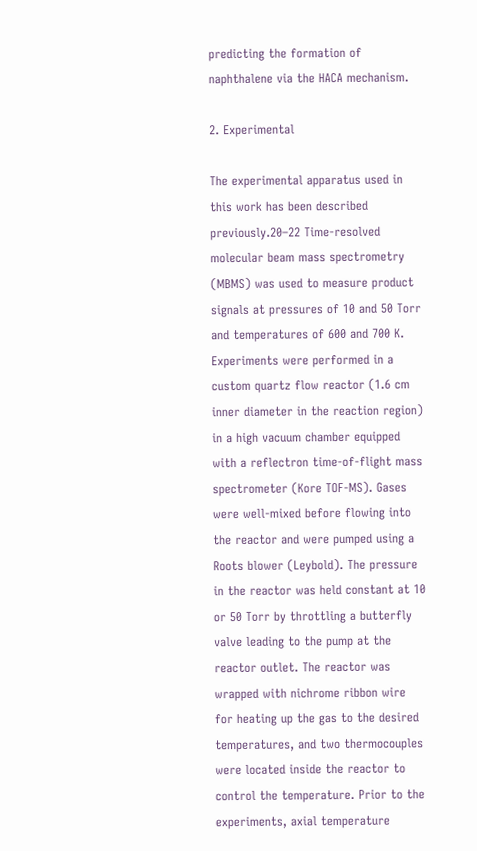predicting the formation of naphthalene via the HACA mechanism.

2. Experimental

The experimental apparatus used in this work has been described previously.20–22 Time-resolved molecular beam mass spectrometry (MBMS) was used to measure product signals at pressures of 10 and 50 Torr and temperatures of 600 and 700 K. Experiments were performed in a custom quartz flow reactor (1.6 cm inner diameter in the reaction region) in a high vacuum chamber equipped with a reflectron time-of-flight mass spectrometer (Kore TOF-MS). Gases were well-mixed before flowing into the reactor and were pumped using a Roots blower (Leybold). The pressure in the reactor was held constant at 10 or 50 Torr by throttling a butterfly valve leading to the pump at the reactor outlet. The reactor was wrapped with nichrome ribbon wire for heating up the gas to the desired temperatures, and two thermocouples were located inside the reactor to control the temperature. Prior to the experiments, axial temperature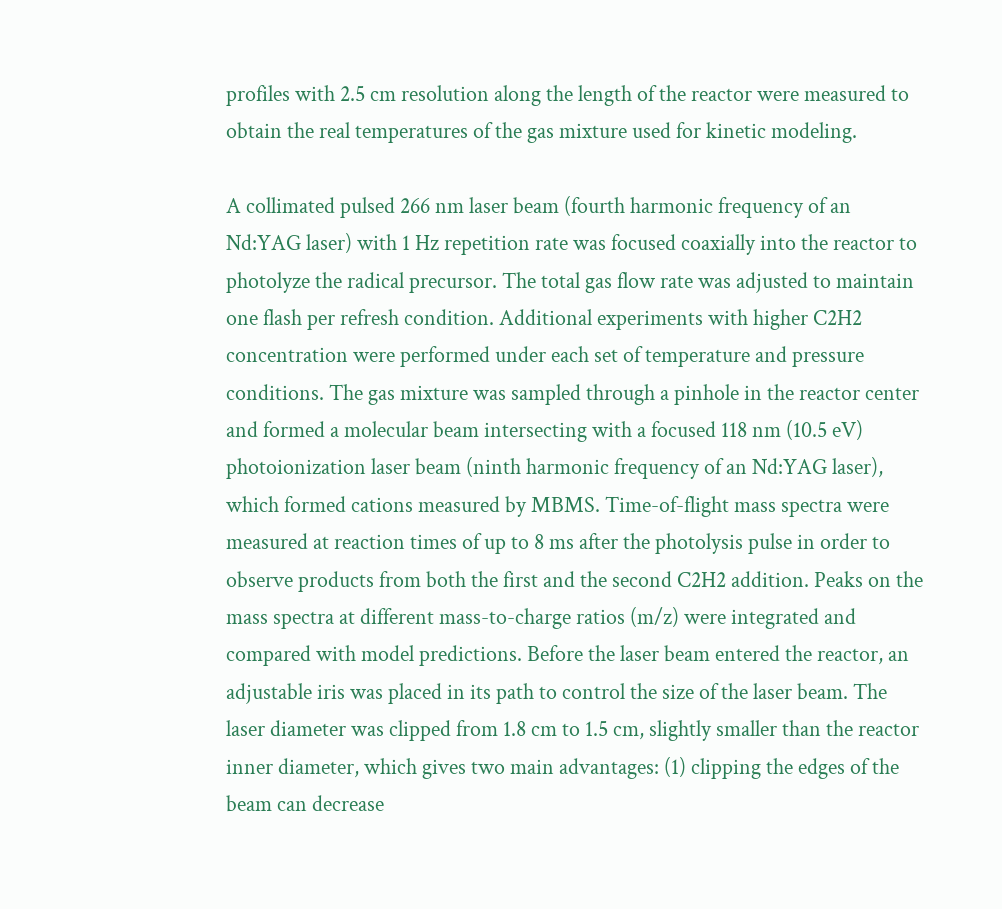profiles with 2.5 cm resolution along the length of the reactor were measured to obtain the real temperatures of the gas mixture used for kinetic modeling.

A collimated pulsed 266 nm laser beam (fourth harmonic frequency of an Nd:YAG laser) with 1 Hz repetition rate was focused coaxially into the reactor to photolyze the radical precursor. The total gas flow rate was adjusted to maintain one flash per refresh condition. Additional experiments with higher C2H2 concentration were performed under each set of temperature and pressure conditions. The gas mixture was sampled through a pinhole in the reactor center and formed a molecular beam intersecting with a focused 118 nm (10.5 eV) photoionization laser beam (ninth harmonic frequency of an Nd:YAG laser), which formed cations measured by MBMS. Time-of-flight mass spectra were measured at reaction times of up to 8 ms after the photolysis pulse in order to observe products from both the first and the second C2H2 addition. Peaks on the mass spectra at different mass-to-charge ratios (m/z) were integrated and compared with model predictions. Before the laser beam entered the reactor, an adjustable iris was placed in its path to control the size of the laser beam. The laser diameter was clipped from 1.8 cm to 1.5 cm, slightly smaller than the reactor inner diameter, which gives two main advantages: (1) clipping the edges of the beam can decrease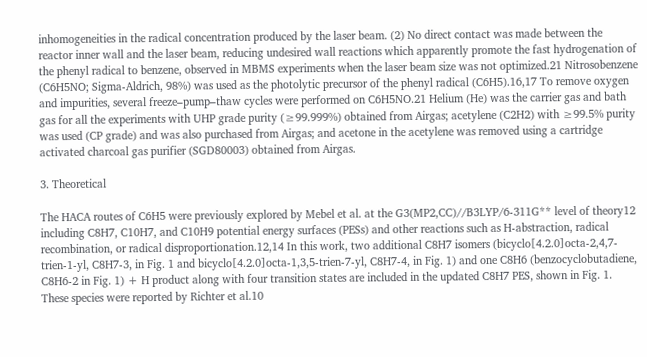inhomogeneities in the radical concentration produced by the laser beam. (2) No direct contact was made between the reactor inner wall and the laser beam, reducing undesired wall reactions which apparently promote the fast hydrogenation of the phenyl radical to benzene, observed in MBMS experiments when the laser beam size was not optimized.21 Nitrosobenzene (C6H5NO; Sigma-Aldrich, 98%) was used as the photolytic precursor of the phenyl radical (C6H5).16,17 To remove oxygen and impurities, several freeze–pump–thaw cycles were performed on C6H5NO.21 Helium (He) was the carrier gas and bath gas for all the experiments with UHP grade purity (≥99.999%) obtained from Airgas; acetylene (C2H2) with ≥99.5% purity was used (CP grade) and was also purchased from Airgas; and acetone in the acetylene was removed using a cartridge activated charcoal gas purifier (SGD80003) obtained from Airgas.

3. Theoretical

The HACA routes of C6H5 were previously explored by Mebel et al. at the G3(MP2,CC)//B3LYP/6-311G** level of theory12 including C8H7, C10H7, and C10H9 potential energy surfaces (PESs) and other reactions such as H-abstraction, radical recombination, or radical disproportionation.12,14 In this work, two additional C8H7 isomers (bicyclo[4.2.0]octa-2,4,7-trien-1-yl, C8H7-3, in Fig. 1 and bicyclo[4.2.0]octa-1,3,5-trien-7-yl, C8H7-4, in Fig. 1) and one C8H6 (benzocyclobutadiene, C8H6-2 in Fig. 1) + H product along with four transition states are included in the updated C8H7 PES, shown in Fig. 1. These species were reported by Richter et al.10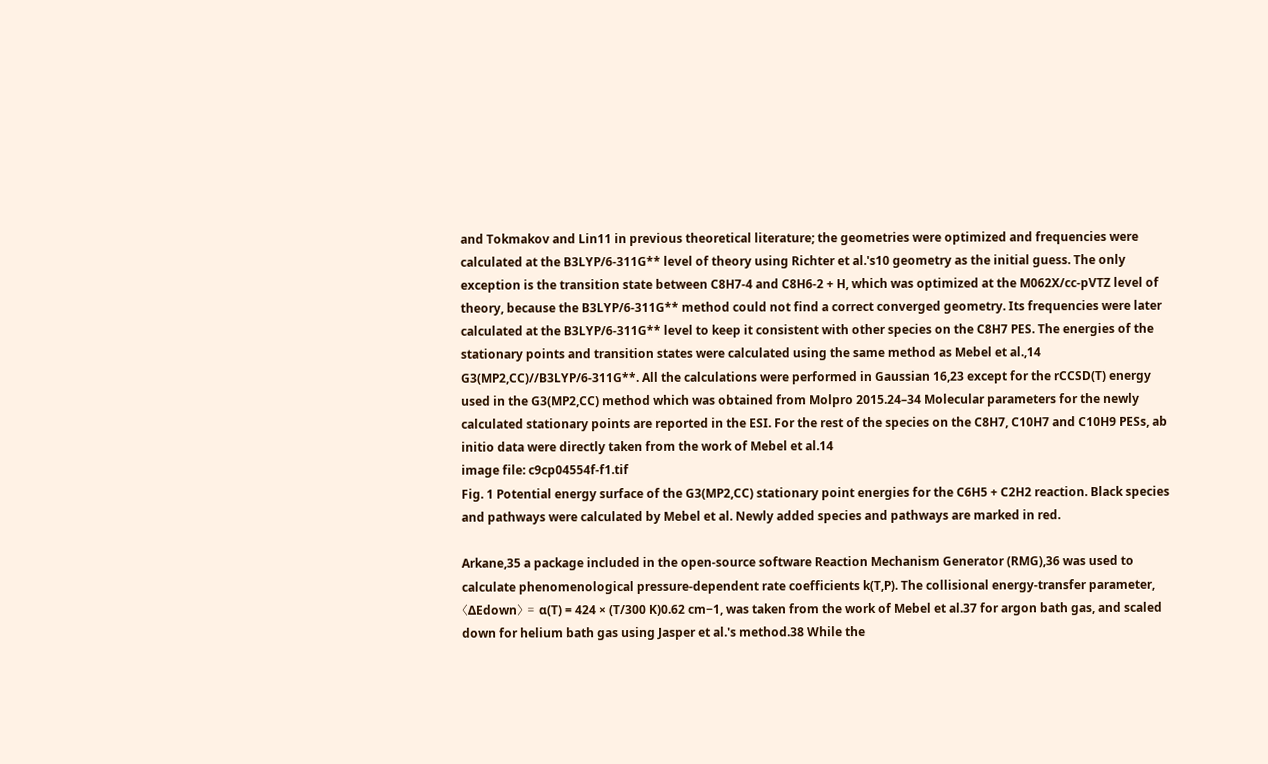and Tokmakov and Lin11 in previous theoretical literature; the geometries were optimized and frequencies were calculated at the B3LYP/6-311G** level of theory using Richter et al.'s10 geometry as the initial guess. The only exception is the transition state between C8H7-4 and C8H6-2 + H, which was optimized at the M062X/cc-pVTZ level of theory, because the B3LYP/6-311G** method could not find a correct converged geometry. Its frequencies were later calculated at the B3LYP/6-311G** level to keep it consistent with other species on the C8H7 PES. The energies of the stationary points and transition states were calculated using the same method as Mebel et al.,14 G3(MP2,CC)//B3LYP/6-311G**. All the calculations were performed in Gaussian 16,23 except for the rCCSD(T) energy used in the G3(MP2,CC) method which was obtained from Molpro 2015.24–34 Molecular parameters for the newly calculated stationary points are reported in the ESI. For the rest of the species on the C8H7, C10H7 and C10H9 PESs, ab initio data were directly taken from the work of Mebel et al.14
image file: c9cp04554f-f1.tif
Fig. 1 Potential energy surface of the G3(MP2,CC) stationary point energies for the C6H5 + C2H2 reaction. Black species and pathways were calculated by Mebel et al. Newly added species and pathways are marked in red.

Arkane,35 a package included in the open-source software Reaction Mechanism Generator (RMG),36 was used to calculate phenomenological pressure-dependent rate coefficients k(T,P). The collisional energy-transfer parameter, 〈ΔEdown〉 = α(T) = 424 × (T/300 K)0.62 cm−1, was taken from the work of Mebel et al.37 for argon bath gas, and scaled down for helium bath gas using Jasper et al.'s method.38 While the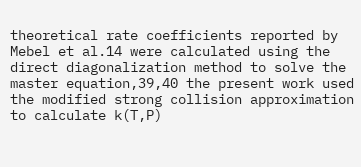theoretical rate coefficients reported by Mebel et al.14 were calculated using the direct diagonalization method to solve the master equation,39,40 the present work used the modified strong collision approximation to calculate k(T,P)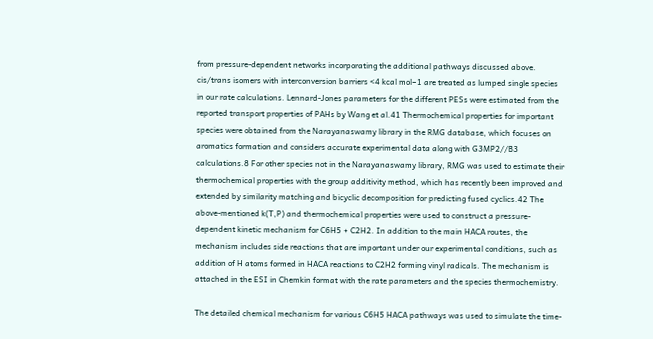from pressure-dependent networks incorporating the additional pathways discussed above. cis/trans isomers with interconversion barriers <4 kcal mol−1 are treated as lumped single species in our rate calculations. Lennard-Jones parameters for the different PESs were estimated from the reported transport properties of PAHs by Wang et al.41 Thermochemical properties for important species were obtained from the Narayanaswamy library in the RMG database, which focuses on aromatics formation and considers accurate experimental data along with G3MP2//B3 calculations.8 For other species not in the Narayanaswamy library, RMG was used to estimate their thermochemical properties with the group additivity method, which has recently been improved and extended by similarity matching and bicyclic decomposition for predicting fused cyclics.42 The above-mentioned k(T,P) and thermochemical properties were used to construct a pressure-dependent kinetic mechanism for C6H5 + C2H2. In addition to the main HACA routes, the mechanism includes side reactions that are important under our experimental conditions, such as addition of H atoms formed in HACA reactions to C2H2 forming vinyl radicals. The mechanism is attached in the ESI in Chemkin format with the rate parameters and the species thermochemistry.

The detailed chemical mechanism for various C6H5 HACA pathways was used to simulate the time-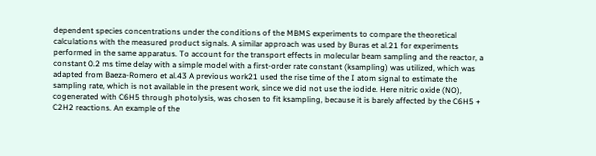dependent species concentrations under the conditions of the MBMS experiments to compare the theoretical calculations with the measured product signals. A similar approach was used by Buras et al.21 for experiments performed in the same apparatus. To account for the transport effects in molecular beam sampling and the reactor, a constant 0.2 ms time delay with a simple model with a first-order rate constant (ksampling) was utilized, which was adapted from Baeza-Romero et al.43 A previous work21 used the rise time of the I atom signal to estimate the sampling rate, which is not available in the present work, since we did not use the iodide. Here nitric oxide (NO), cogenerated with C6H5 through photolysis, was chosen to fit ksampling, because it is barely affected by the C6H5 + C2H2 reactions. An example of the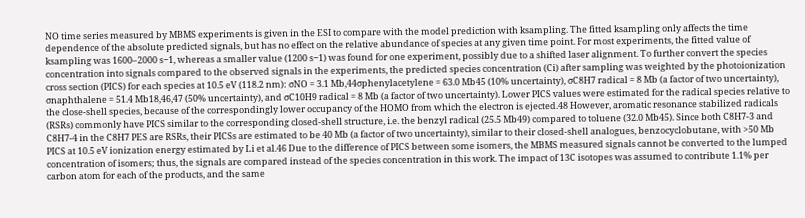NO time series measured by MBMS experiments is given in the ESI to compare with the model prediction with ksampling. The fitted ksampling only affects the time dependence of the absolute predicted signals, but has no effect on the relative abundance of species at any given time point. For most experiments, the fitted value of ksampling was 1600–2000 s−1, whereas a smaller value (1200 s−1) was found for one experiment, possibly due to a shifted laser alignment. To further convert the species concentration into signals compared to the observed signals in the experiments, the predicted species concentration (Ci) after sampling was weighted by the photoionization cross section (PICS) for each species at 10.5 eV (118.2 nm): σNO = 3.1 Mb,44σphenylacetylene = 63.0 Mb45 (10% uncertainty), σC8H7 radical = 8 Mb (a factor of two uncertainty), σnaphthalene = 51.4 Mb18,46,47 (50% uncertainty), and σC10H9 radical = 8 Mb (a factor of two uncertainty). Lower PICS values were estimated for the radical species relative to the close-shell species, because of the correspondingly lower occupancy of the HOMO from which the electron is ejected.48 However, aromatic resonance stabilized radicals (RSRs) commonly have PICS similar to the corresponding closed-shell structure, i.e. the benzyl radical (25.5 Mb49) compared to toluene (32.0 Mb45). Since both C8H7-3 and C8H7-4 in the C8H7 PES are RSRs, their PICSs are estimated to be 40 Mb (a factor of two uncertainty), similar to their closed-shell analogues, benzocyclobutane, with >50 Mb PICS at 10.5 eV ionization energy estimated by Li et al.46 Due to the difference of PICS between some isomers, the MBMS measured signals cannot be converted to the lumped concentration of isomers; thus, the signals are compared instead of the species concentration in this work. The impact of 13C isotopes was assumed to contribute 1.1% per carbon atom for each of the products, and the same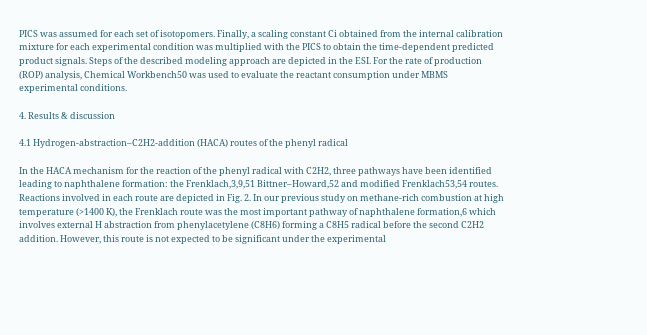PICS was assumed for each set of isotopomers. Finally, a scaling constant Ci obtained from the internal calibration mixture for each experimental condition was multiplied with the PICS to obtain the time-dependent predicted product signals. Steps of the described modeling approach are depicted in the ESI. For the rate of production (ROP) analysis, Chemical Workbench50 was used to evaluate the reactant consumption under MBMS experimental conditions.

4. Results & discussion

4.1 Hydrogen-abstraction–C2H2-addition (HACA) routes of the phenyl radical

In the HACA mechanism for the reaction of the phenyl radical with C2H2, three pathways have been identified leading to naphthalene formation: the Frenklach,3,9,51 Bittner–Howard,52 and modified Frenklach53,54 routes. Reactions involved in each route are depicted in Fig. 2. In our previous study on methane-rich combustion at high temperature (>1400 K), the Frenklach route was the most important pathway of naphthalene formation,6 which involves external H abstraction from phenylacetylene (C8H6) forming a C8H5 radical before the second C2H2 addition. However, this route is not expected to be significant under the experimental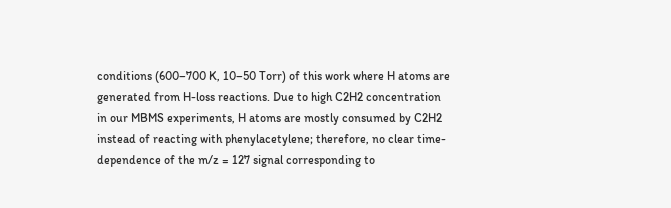conditions (600–700 K, 10–50 Torr) of this work where H atoms are generated from H-loss reactions. Due to high C2H2 concentration in our MBMS experiments, H atoms are mostly consumed by C2H2 instead of reacting with phenylacetylene; therefore, no clear time-dependence of the m/z = 127 signal corresponding to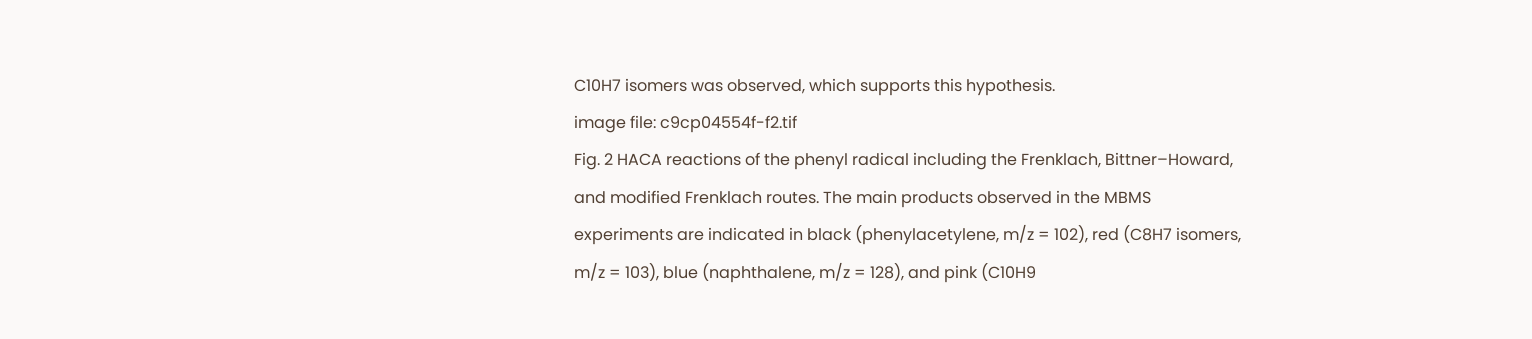C10H7 isomers was observed, which supports this hypothesis.
image file: c9cp04554f-f2.tif
Fig. 2 HACA reactions of the phenyl radical including the Frenklach, Bittner–Howard, and modified Frenklach routes. The main products observed in the MBMS experiments are indicated in black (phenylacetylene, m/z = 102), red (C8H7 isomers, m/z = 103), blue (naphthalene, m/z = 128), and pink (C10H9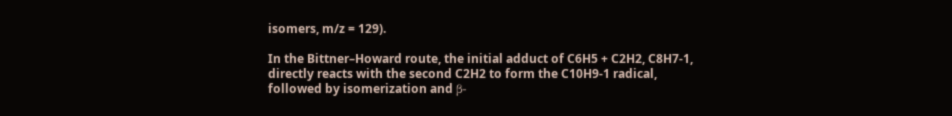isomers, m/z = 129).

In the Bittner–Howard route, the initial adduct of C6H5 + C2H2, C8H7-1, directly reacts with the second C2H2 to form the C10H9-1 radical, followed by isomerization and β-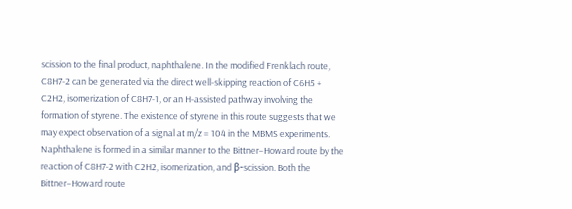scission to the final product, naphthalene. In the modified Frenklach route, C8H7-2 can be generated via the direct well-skipping reaction of C6H5 + C2H2, isomerization of C8H7-1, or an H-assisted pathway involving the formation of styrene. The existence of styrene in this route suggests that we may expect observation of a signal at m/z = 104 in the MBMS experiments. Naphthalene is formed in a similar manner to the Bittner–Howard route by the reaction of C8H7-2 with C2H2, isomerization, and β-scission. Both the Bittner–Howard route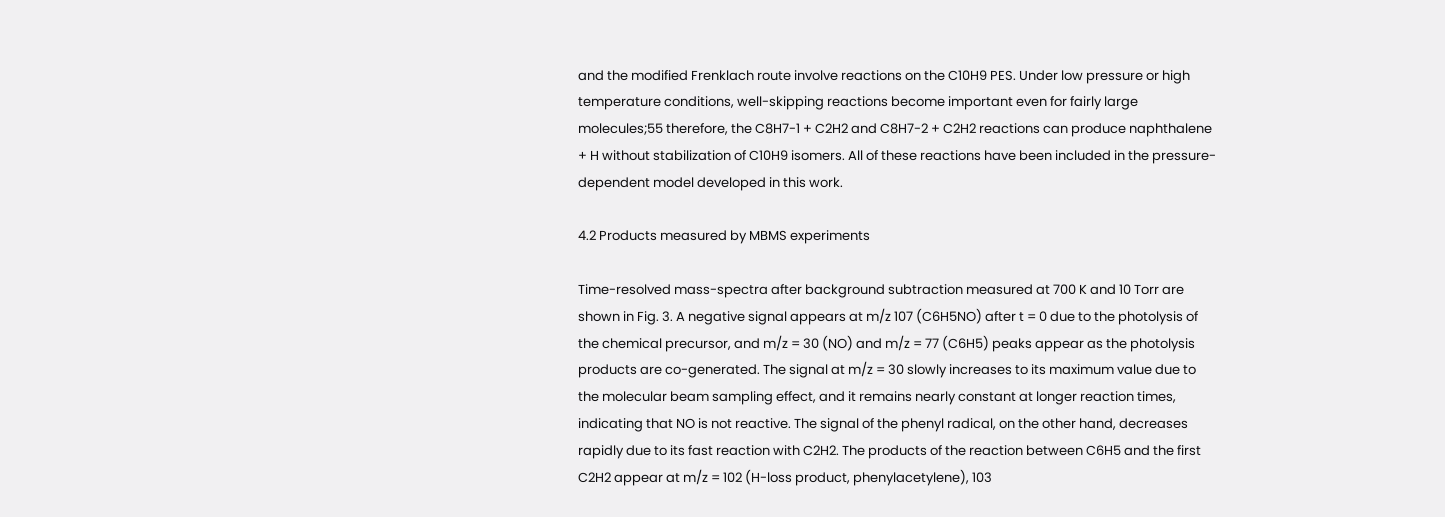and the modified Frenklach route involve reactions on the C10H9 PES. Under low pressure or high temperature conditions, well-skipping reactions become important even for fairly large molecules;55 therefore, the C8H7-1 + C2H2 and C8H7-2 + C2H2 reactions can produce naphthalene + H without stabilization of C10H9 isomers. All of these reactions have been included in the pressure-dependent model developed in this work.

4.2 Products measured by MBMS experiments

Time-resolved mass-spectra after background subtraction measured at 700 K and 10 Torr are shown in Fig. 3. A negative signal appears at m/z 107 (C6H5NO) after t = 0 due to the photolysis of the chemical precursor, and m/z = 30 (NO) and m/z = 77 (C6H5) peaks appear as the photolysis products are co-generated. The signal at m/z = 30 slowly increases to its maximum value due to the molecular beam sampling effect, and it remains nearly constant at longer reaction times, indicating that NO is not reactive. The signal of the phenyl radical, on the other hand, decreases rapidly due to its fast reaction with C2H2. The products of the reaction between C6H5 and the first C2H2 appear at m/z = 102 (H-loss product, phenylacetylene), 103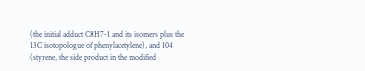(the initial adduct C8H7-1 and its isomers plus the 13C isotopologue of phenylacetylene), and 104 (styrene, the side product in the modified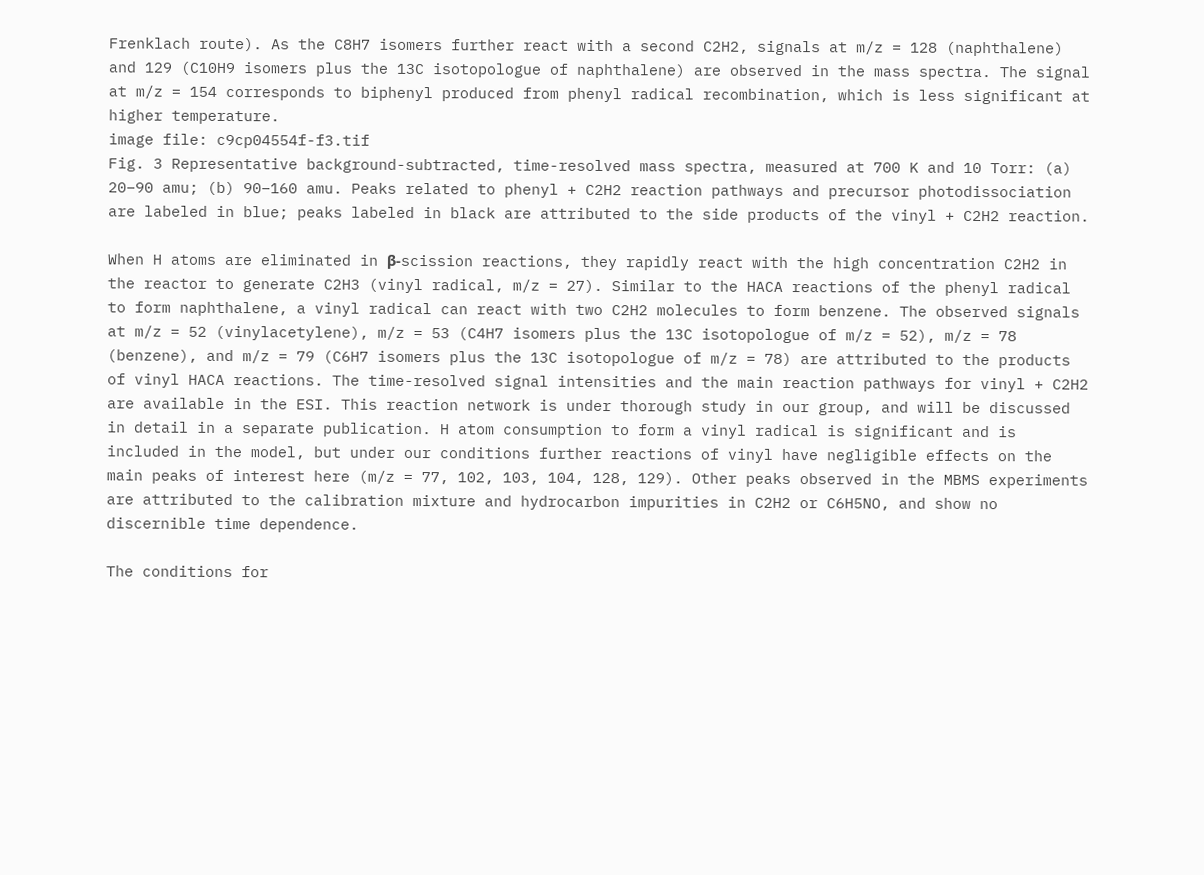Frenklach route). As the C8H7 isomers further react with a second C2H2, signals at m/z = 128 (naphthalene) and 129 (C10H9 isomers plus the 13C isotopologue of naphthalene) are observed in the mass spectra. The signal at m/z = 154 corresponds to biphenyl produced from phenyl radical recombination, which is less significant at higher temperature.
image file: c9cp04554f-f3.tif
Fig. 3 Representative background-subtracted, time-resolved mass spectra, measured at 700 K and 10 Torr: (a) 20–90 amu; (b) 90–160 amu. Peaks related to phenyl + C2H2 reaction pathways and precursor photodissociation are labeled in blue; peaks labeled in black are attributed to the side products of the vinyl + C2H2 reaction.

When H atoms are eliminated in β-scission reactions, they rapidly react with the high concentration C2H2 in the reactor to generate C2H3 (vinyl radical, m/z = 27). Similar to the HACA reactions of the phenyl radical to form naphthalene, a vinyl radical can react with two C2H2 molecules to form benzene. The observed signals at m/z = 52 (vinylacetylene), m/z = 53 (C4H7 isomers plus the 13C isotopologue of m/z = 52), m/z = 78 (benzene), and m/z = 79 (C6H7 isomers plus the 13C isotopologue of m/z = 78) are attributed to the products of vinyl HACA reactions. The time-resolved signal intensities and the main reaction pathways for vinyl + C2H2 are available in the ESI. This reaction network is under thorough study in our group, and will be discussed in detail in a separate publication. H atom consumption to form a vinyl radical is significant and is included in the model, but under our conditions further reactions of vinyl have negligible effects on the main peaks of interest here (m/z = 77, 102, 103, 104, 128, 129). Other peaks observed in the MBMS experiments are attributed to the calibration mixture and hydrocarbon impurities in C2H2 or C6H5NO, and show no discernible time dependence.

The conditions for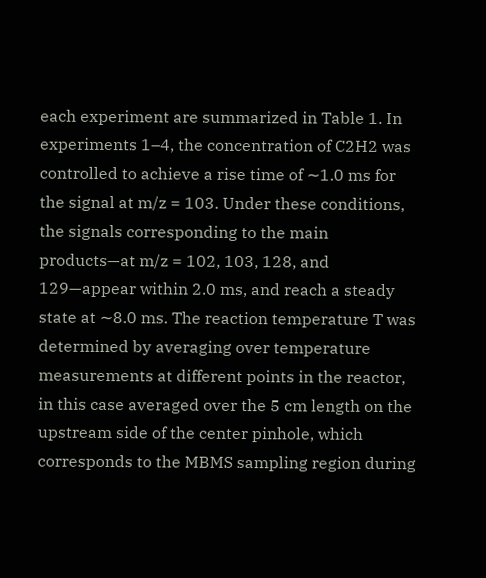each experiment are summarized in Table 1. In experiments 1–4, the concentration of C2H2 was controlled to achieve a rise time of ∼1.0 ms for the signal at m/z = 103. Under these conditions, the signals corresponding to the main products—at m/z = 102, 103, 128, and 129—appear within 2.0 ms, and reach a steady state at ∼8.0 ms. The reaction temperature T was determined by averaging over temperature measurements at different points in the reactor, in this case averaged over the 5 cm length on the upstream side of the center pinhole, which corresponds to the MBMS sampling region during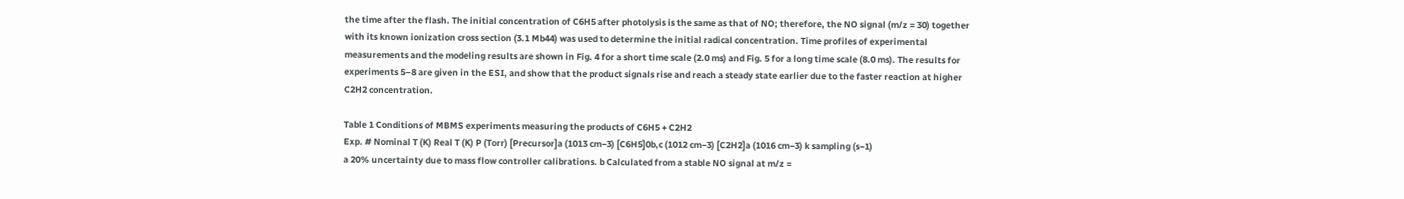the time after the flash. The initial concentration of C6H5 after photolysis is the same as that of NO; therefore, the NO signal (m/z = 30) together with its known ionization cross section (3.1 Mb44) was used to determine the initial radical concentration. Time profiles of experimental measurements and the modeling results are shown in Fig. 4 for a short time scale (2.0 ms) and Fig. 5 for a long time scale (8.0 ms). The results for experiments 5–8 are given in the ESI, and show that the product signals rise and reach a steady state earlier due to the faster reaction at higher C2H2 concentration.

Table 1 Conditions of MBMS experiments measuring the products of C6H5 + C2H2
Exp. # Nominal T (K) Real T (K) P (Torr) [Precursor]a (1013 cm−3) [C6H5]0b,c (1012 cm−3) [C2H2]a (1016 cm−3) k sampling (s−1)
a 20% uncertainty due to mass flow controller calibrations. b Calculated from a stable NO signal at m/z =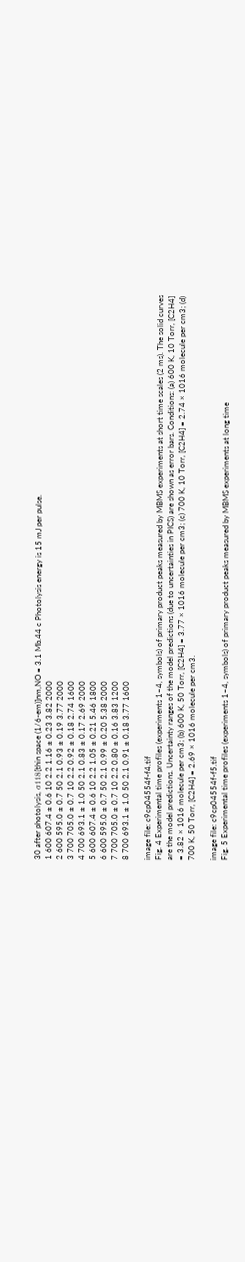30 after photolysis, σ118[thin space (1/6-em)]nm,NO = 3.1 Mb.44 c Photolysis energy is 15 mJ per pulse.
1 600 607.4 ± 0.6 10 2.2 1.16 ± 0.23 3.82 2000
2 600 595.0 ± 0.7 50 2.1 0.93 ± 0.19 3.77 2000
3 700 705.0 ± 0.7 10 2.2 0.92 ± 0.18 2.74 1600
4 700 693.1 ± 1.0 50 2.1 0.83 ± 0.17 2.69 2000
5 600 607.4 ± 0.6 10 2.2 1.05 ± 0.21 5.46 1800
6 600 595.0 ± 0.7 50 2.1 0.99 ± 0.20 5.38 2000
7 700 705.0 ± 0.7 10 2.2 0.80 ± 0.16 3.83 1200
8 700 693.1 ± 1.0 50 2.1 0.91 ± 0.18 3.77 1600

image file: c9cp04554f-f4.tif
Fig. 4 Experimental time profiles (experiments 1–4, symbols) of primary product peaks measured by MBMS experiments at short time scales (2 ms). The solid curves are the model predictions. Uncertainty ranges of the model predictions (due to uncertainties in PICS) are shown as error bars. Conditions: (a) 600 K, 10 Torr, [C2H4] = 3.82 × 1016 molecule per cm3; (b) 600 K, 50 Torr, [C2H4] = 3.77 × 1016 molecule per cm3; (c) 700 K, 10 Torr, [C2H4] = 2.74 × 1016 molecule per cm3; (d) 700 K, 50 Torr, [C2H4] = 2.69 × 1016 molecule per cm3.

image file: c9cp04554f-f5.tif
Fig. 5 Experimental time profiles (experiments 1–4, symbols) of primary product peaks measured by MBMS experiments at long time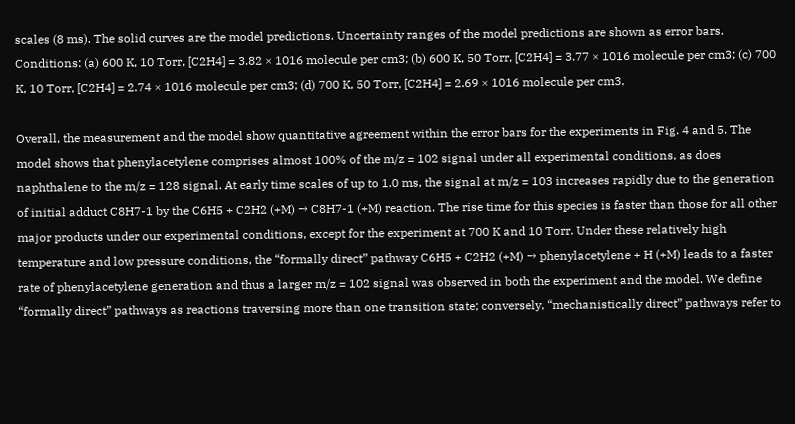scales (8 ms). The solid curves are the model predictions. Uncertainty ranges of the model predictions are shown as error bars. Conditions: (a) 600 K, 10 Torr, [C2H4] = 3.82 × 1016 molecule per cm3; (b) 600 K, 50 Torr, [C2H4] = 3.77 × 1016 molecule per cm3; (c) 700 K, 10 Torr, [C2H4] = 2.74 × 1016 molecule per cm3; (d) 700 K, 50 Torr, [C2H4] = 2.69 × 1016 molecule per cm3.

Overall, the measurement and the model show quantitative agreement within the error bars for the experiments in Fig. 4 and 5. The model shows that phenylacetylene comprises almost 100% of the m/z = 102 signal under all experimental conditions, as does naphthalene to the m/z = 128 signal. At early time scales of up to 1.0 ms, the signal at m/z = 103 increases rapidly due to the generation of initial adduct C8H7-1 by the C6H5 + C2H2 (+M) → C8H7-1 (+M) reaction. The rise time for this species is faster than those for all other major products under our experimental conditions, except for the experiment at 700 K and 10 Torr. Under these relatively high temperature and low pressure conditions, the “formally direct” pathway C6H5 + C2H2 (+M) → phenylacetylene + H (+M) leads to a faster rate of phenylacetylene generation and thus a larger m/z = 102 signal was observed in both the experiment and the model. We define “formally direct” pathways as reactions traversing more than one transition state; conversely, “mechanistically direct” pathways refer to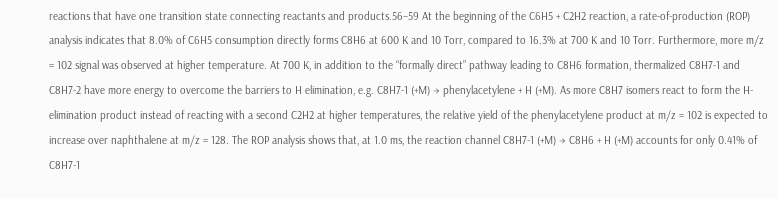reactions that have one transition state connecting reactants and products.56–59 At the beginning of the C6H5 + C2H2 reaction, a rate-of-production (ROP) analysis indicates that 8.0% of C6H5 consumption directly forms C8H6 at 600 K and 10 Torr, compared to 16.3% at 700 K and 10 Torr. Furthermore, more m/z = 102 signal was observed at higher temperature. At 700 K, in addition to the “formally direct” pathway leading to C8H6 formation, thermalized C8H7-1 and C8H7-2 have more energy to overcome the barriers to H elimination, e.g. C8H7-1 (+M) → phenylacetylene + H (+M). As more C8H7 isomers react to form the H-elimination product instead of reacting with a second C2H2 at higher temperatures, the relative yield of the phenylacetylene product at m/z = 102 is expected to increase over naphthalene at m/z = 128. The ROP analysis shows that, at 1.0 ms, the reaction channel C8H7-1 (+M) → C8H6 + H (+M) accounts for only 0.41% of C8H7-1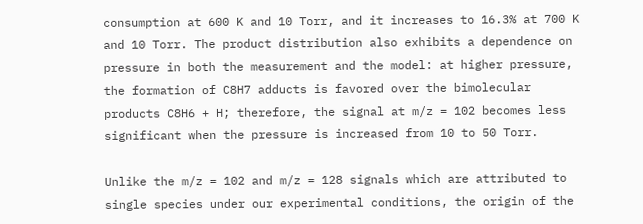consumption at 600 K and 10 Torr, and it increases to 16.3% at 700 K and 10 Torr. The product distribution also exhibits a dependence on pressure in both the measurement and the model: at higher pressure, the formation of C8H7 adducts is favored over the bimolecular products C8H6 + H; therefore, the signal at m/z = 102 becomes less significant when the pressure is increased from 10 to 50 Torr.

Unlike the m/z = 102 and m/z = 128 signals which are attributed to single species under our experimental conditions, the origin of the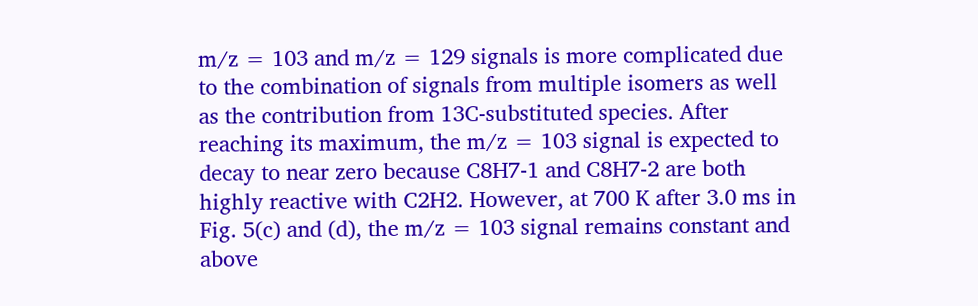m/z = 103 and m/z = 129 signals is more complicated due to the combination of signals from multiple isomers as well as the contribution from 13C-substituted species. After reaching its maximum, the m/z = 103 signal is expected to decay to near zero because C8H7-1 and C8H7-2 are both highly reactive with C2H2. However, at 700 K after 3.0 ms in Fig. 5(c) and (d), the m/z = 103 signal remains constant and above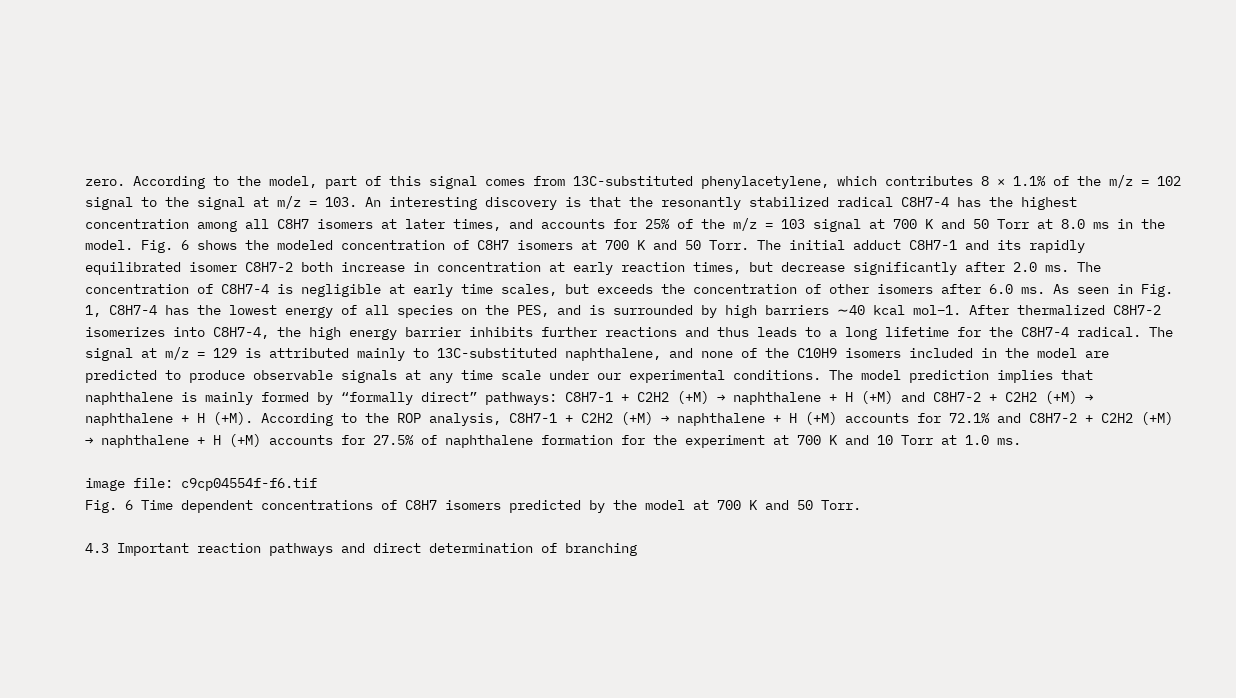zero. According to the model, part of this signal comes from 13C-substituted phenylacetylene, which contributes 8 × 1.1% of the m/z = 102 signal to the signal at m/z = 103. An interesting discovery is that the resonantly stabilized radical C8H7-4 has the highest concentration among all C8H7 isomers at later times, and accounts for 25% of the m/z = 103 signal at 700 K and 50 Torr at 8.0 ms in the model. Fig. 6 shows the modeled concentration of C8H7 isomers at 700 K and 50 Torr. The initial adduct C8H7-1 and its rapidly equilibrated isomer C8H7-2 both increase in concentration at early reaction times, but decrease significantly after 2.0 ms. The concentration of C8H7-4 is negligible at early time scales, but exceeds the concentration of other isomers after 6.0 ms. As seen in Fig. 1, C8H7-4 has the lowest energy of all species on the PES, and is surrounded by high barriers ∼40 kcal mol−1. After thermalized C8H7-2 isomerizes into C8H7-4, the high energy barrier inhibits further reactions and thus leads to a long lifetime for the C8H7-4 radical. The signal at m/z = 129 is attributed mainly to 13C-substituted naphthalene, and none of the C10H9 isomers included in the model are predicted to produce observable signals at any time scale under our experimental conditions. The model prediction implies that naphthalene is mainly formed by “formally direct” pathways: C8H7-1 + C2H2 (+M) → naphthalene + H (+M) and C8H7-2 + C2H2 (+M) → naphthalene + H (+M). According to the ROP analysis, C8H7-1 + C2H2 (+M) → naphthalene + H (+M) accounts for 72.1% and C8H7-2 + C2H2 (+M) → naphthalene + H (+M) accounts for 27.5% of naphthalene formation for the experiment at 700 K and 10 Torr at 1.0 ms.

image file: c9cp04554f-f6.tif
Fig. 6 Time dependent concentrations of C8H7 isomers predicted by the model at 700 K and 50 Torr.

4.3 Important reaction pathways and direct determination of branching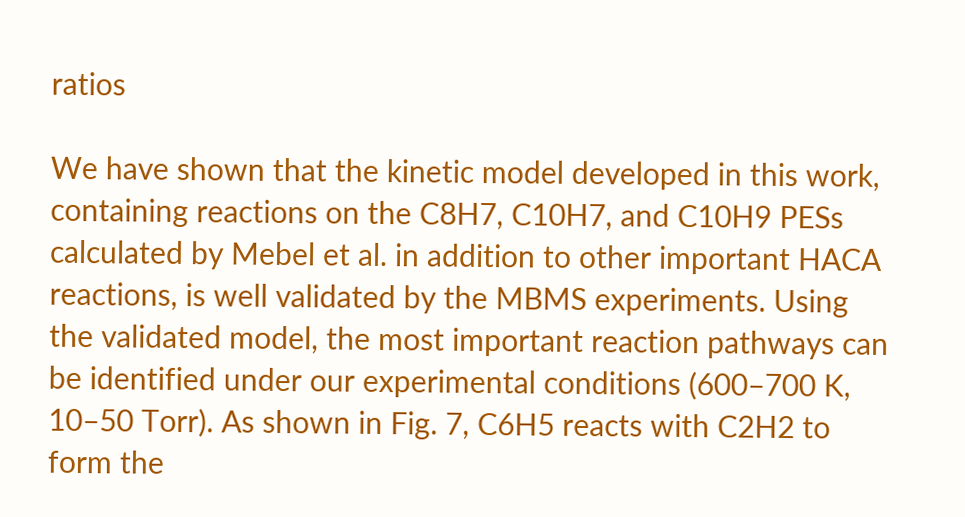ratios

We have shown that the kinetic model developed in this work, containing reactions on the C8H7, C10H7, and C10H9 PESs calculated by Mebel et al. in addition to other important HACA reactions, is well validated by the MBMS experiments. Using the validated model, the most important reaction pathways can be identified under our experimental conditions (600–700 K, 10–50 Torr). As shown in Fig. 7, C6H5 reacts with C2H2 to form the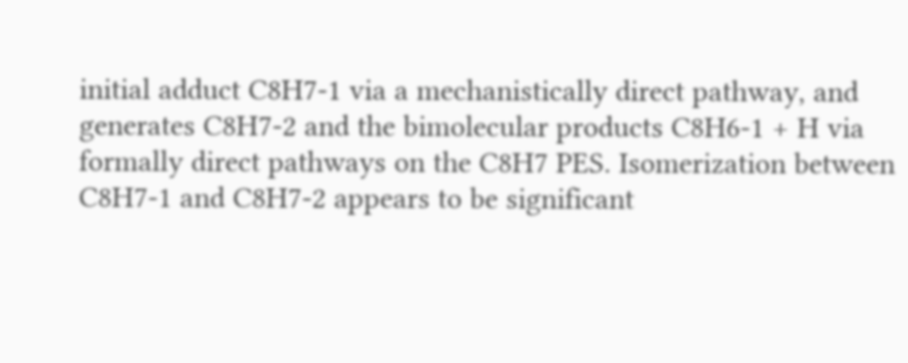initial adduct C8H7-1 via a mechanistically direct pathway, and generates C8H7-2 and the bimolecular products C8H6-1 + H via formally direct pathways on the C8H7 PES. Isomerization between C8H7-1 and C8H7-2 appears to be significant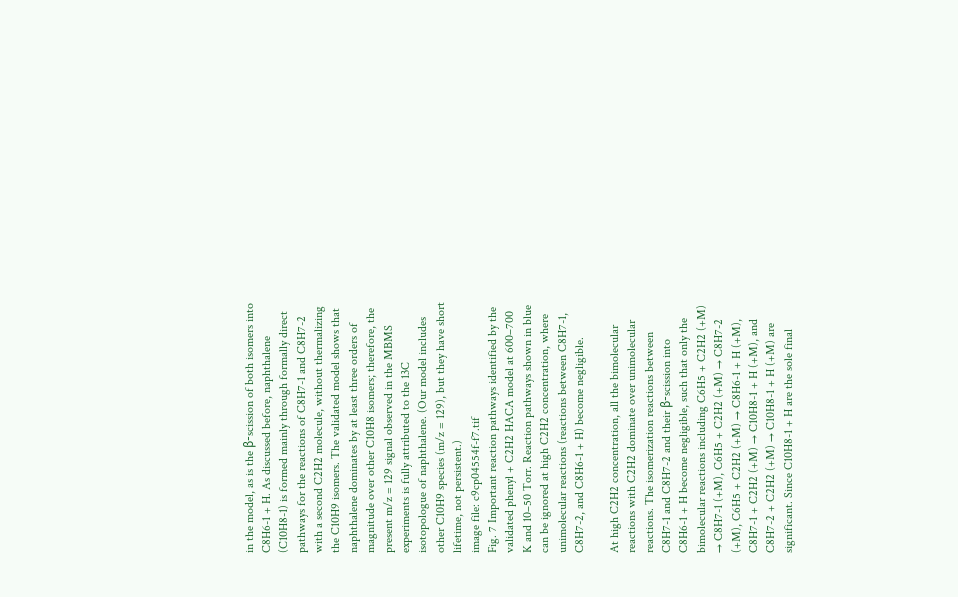in the model, as is the β-scission of both isomers into C8H6-1 + H. As discussed before, naphthalene (C10H8-1) is formed mainly through formally direct pathways for the reactions of C8H7-1 and C8H7-2 with a second C2H2 molecule, without thermalizing the C10H9 isomers. The validated model shows that naphthalene dominates by at least three orders of magnitude over other C10H8 isomers; therefore, the present m/z = 129 signal observed in the MBMS experiments is fully attributed to the 13C isotopologue of naphthalene. (Our model includes other C10H9 species (m/z = 129), but they have short lifetime, not persistent.)
image file: c9cp04554f-f7.tif
Fig. 7 Important reaction pathways identified by the validated phenyl + C2H2 HACA model at 600–700 K and 10–50 Torr. Reaction pathways shown in blue can be ignored at high C2H2 concentration, where unimolecular reactions (reactions between C8H7-1, C8H7-2, and C8H6-1 + H) become negligible.

At high C2H2 concentration, all the bimolecular reactions with C2H2 dominate over unimolecular reactions. The isomerization reactions between C8H7-1 and C8H7-2 and their β-scission into C8H6-1 + H become negligible, such that only the bimolecular reactions including C6H5 + C2H2 (+M) → C8H7-1 (+M), C6H5 + C2H2 (+M) → C8H7-2 (+M), C6H5 + C2H2 (+M) → C8H6-1 + H (+M), C8H7-1 + C2H2 (+M) → C10H8-1 + H (+M), and C8H7-2 + C2H2 (+M) → C10H8-1 + H (+M) are significant. Since C10H8-1 + H are the sole final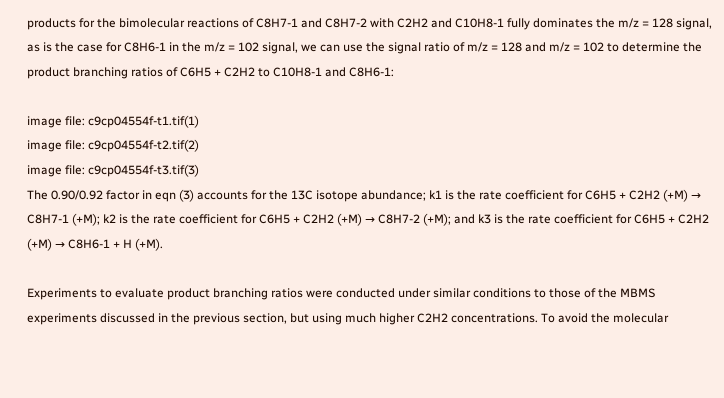products for the bimolecular reactions of C8H7-1 and C8H7-2 with C2H2 and C10H8-1 fully dominates the m/z = 128 signal, as is the case for C8H6-1 in the m/z = 102 signal, we can use the signal ratio of m/z = 128 and m/z = 102 to determine the product branching ratios of C6H5 + C2H2 to C10H8-1 and C8H6-1:

image file: c9cp04554f-t1.tif(1)
image file: c9cp04554f-t2.tif(2)
image file: c9cp04554f-t3.tif(3)
The 0.90/0.92 factor in eqn (3) accounts for the 13C isotope abundance; k1 is the rate coefficient for C6H5 + C2H2 (+M) → C8H7-1 (+M); k2 is the rate coefficient for C6H5 + C2H2 (+M) → C8H7-2 (+M); and k3 is the rate coefficient for C6H5 + C2H2 (+M) → C8H6-1 + H (+M).

Experiments to evaluate product branching ratios were conducted under similar conditions to those of the MBMS experiments discussed in the previous section, but using much higher C2H2 concentrations. To avoid the molecular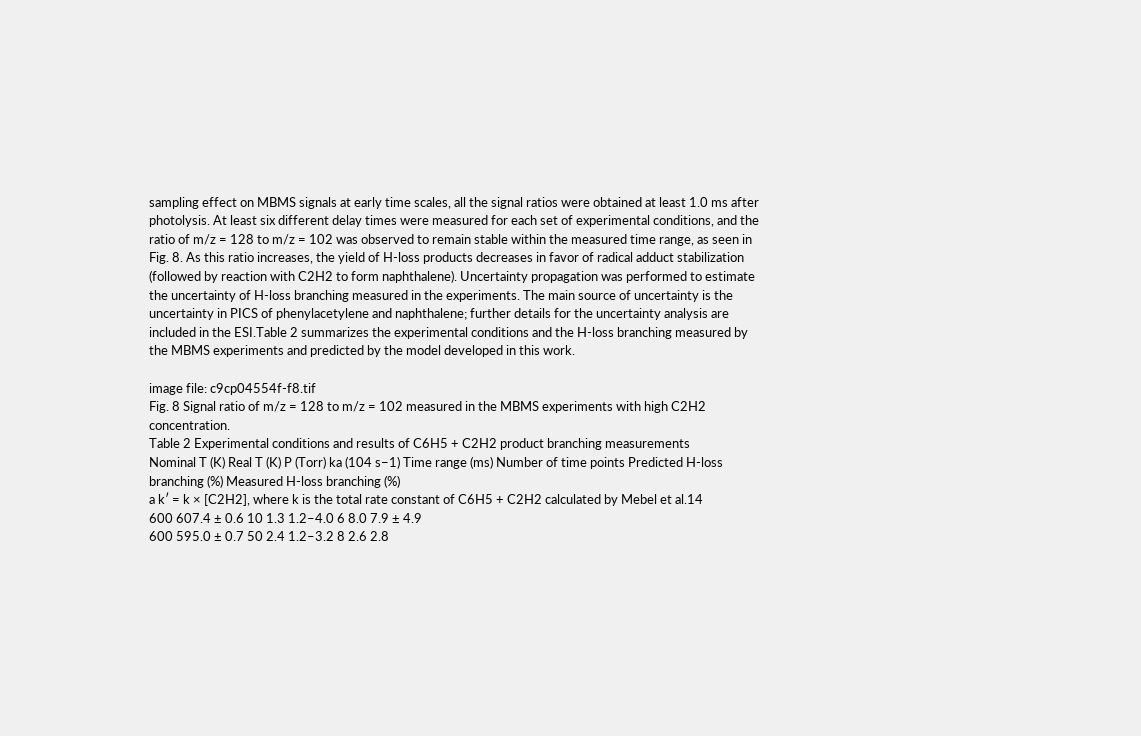sampling effect on MBMS signals at early time scales, all the signal ratios were obtained at least 1.0 ms after photolysis. At least six different delay times were measured for each set of experimental conditions, and the ratio of m/z = 128 to m/z = 102 was observed to remain stable within the measured time range, as seen in Fig. 8. As this ratio increases, the yield of H-loss products decreases in favor of radical adduct stabilization (followed by reaction with C2H2 to form naphthalene). Uncertainty propagation was performed to estimate the uncertainty of H-loss branching measured in the experiments. The main source of uncertainty is the uncertainty in PICS of phenylacetylene and naphthalene; further details for the uncertainty analysis are included in the ESI.Table 2 summarizes the experimental conditions and the H-loss branching measured by the MBMS experiments and predicted by the model developed in this work.

image file: c9cp04554f-f8.tif
Fig. 8 Signal ratio of m/z = 128 to m/z = 102 measured in the MBMS experiments with high C2H2 concentration.
Table 2 Experimental conditions and results of C6H5 + C2H2 product branching measurements
Nominal T (K) Real T (K) P (Torr) ka (104 s−1) Time range (ms) Number of time points Predicted H-loss branching (%) Measured H-loss branching (%)
a k′ = k × [C2H2], where k is the total rate constant of C6H5 + C2H2 calculated by Mebel et al.14
600 607.4 ± 0.6 10 1.3 1.2–4.0 6 8.0 7.9 ± 4.9
600 595.0 ± 0.7 50 2.4 1.2–3.2 8 2.6 2.8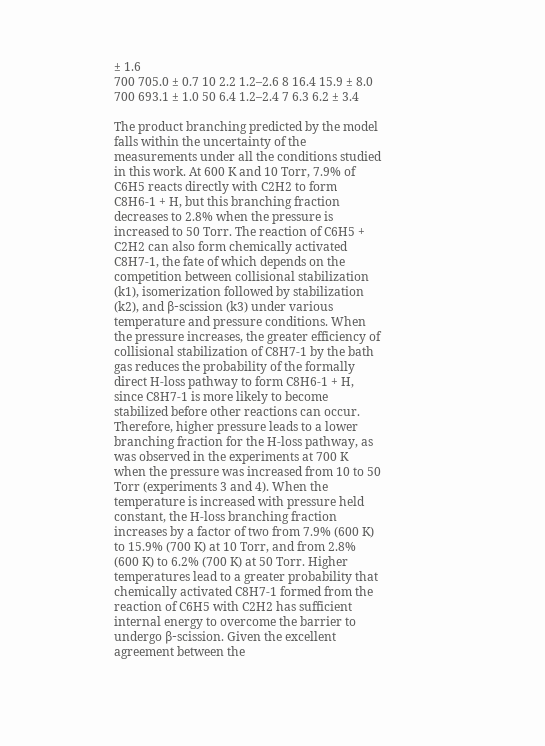± 1.6
700 705.0 ± 0.7 10 2.2 1.2–2.6 8 16.4 15.9 ± 8.0
700 693.1 ± 1.0 50 6.4 1.2–2.4 7 6.3 6.2 ± 3.4

The product branching predicted by the model falls within the uncertainty of the measurements under all the conditions studied in this work. At 600 K and 10 Torr, 7.9% of C6H5 reacts directly with C2H2 to form C8H6-1 + H, but this branching fraction decreases to 2.8% when the pressure is increased to 50 Torr. The reaction of C6H5 + C2H2 can also form chemically activated C8H7-1, the fate of which depends on the competition between collisional stabilization (k1), isomerization followed by stabilization (k2), and β-scission (k3) under various temperature and pressure conditions. When the pressure increases, the greater efficiency of collisional stabilization of C8H7-1 by the bath gas reduces the probability of the formally direct H-loss pathway to form C8H6-1 + H, since C8H7-1 is more likely to become stabilized before other reactions can occur. Therefore, higher pressure leads to a lower branching fraction for the H-loss pathway, as was observed in the experiments at 700 K when the pressure was increased from 10 to 50 Torr (experiments 3 and 4). When the temperature is increased with pressure held constant, the H-loss branching fraction increases by a factor of two from 7.9% (600 K) to 15.9% (700 K) at 10 Torr, and from 2.8% (600 K) to 6.2% (700 K) at 50 Torr. Higher temperatures lead to a greater probability that chemically activated C8H7-1 formed from the reaction of C6H5 with C2H2 has sufficient internal energy to overcome the barrier to undergo β-scission. Given the excellent agreement between the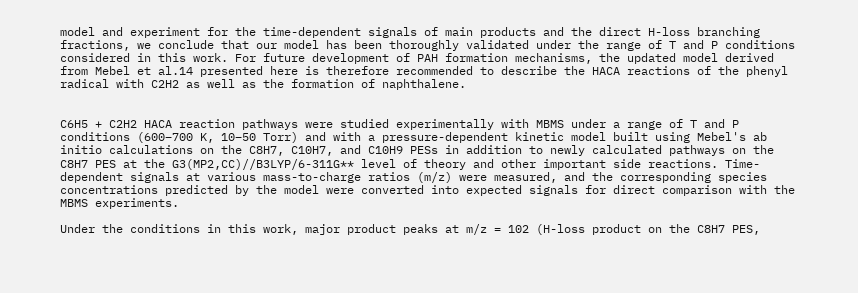model and experiment for the time-dependent signals of main products and the direct H-loss branching fractions, we conclude that our model has been thoroughly validated under the range of T and P conditions considered in this work. For future development of PAH formation mechanisms, the updated model derived from Mebel et al.14 presented here is therefore recommended to describe the HACA reactions of the phenyl radical with C2H2 as well as the formation of naphthalene.


C6H5 + C2H2 HACA reaction pathways were studied experimentally with MBMS under a range of T and P conditions (600–700 K, 10–50 Torr) and with a pressure-dependent kinetic model built using Mebel's ab initio calculations on the C8H7, C10H7, and C10H9 PESs in addition to newly calculated pathways on the C8H7 PES at the G3(MP2,CC)//B3LYP/6-311G** level of theory and other important side reactions. Time-dependent signals at various mass-to-charge ratios (m/z) were measured, and the corresponding species concentrations predicted by the model were converted into expected signals for direct comparison with the MBMS experiments.

Under the conditions in this work, major product peaks at m/z = 102 (H-loss product on the C8H7 PES,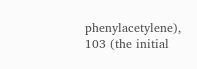phenylacetylene), 103 (the initial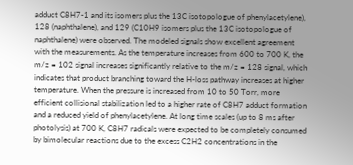adduct C8H7-1 and its isomers plus the 13C isotopologue of phenylacetylene), 128 (naphthalene), and 129 (C10H9 isomers plus the 13C isotopologue of naphthalene) were observed. The modeled signals show excellent agreement with the measurements. As the temperature increases from 600 to 700 K, the m/z = 102 signal increases significantly relative to the m/z = 128 signal, which indicates that product branching toward the H-loss pathway increases at higher temperature. When the pressure is increased from 10 to 50 Torr, more efficient collisional stabilization led to a higher rate of C8H7 adduct formation and a reduced yield of phenylacetylene. At long time scales (up to 8 ms after photolysis) at 700 K, C8H7 radicals were expected to be completely consumed by bimolecular reactions due to the excess C2H2 concentrations in the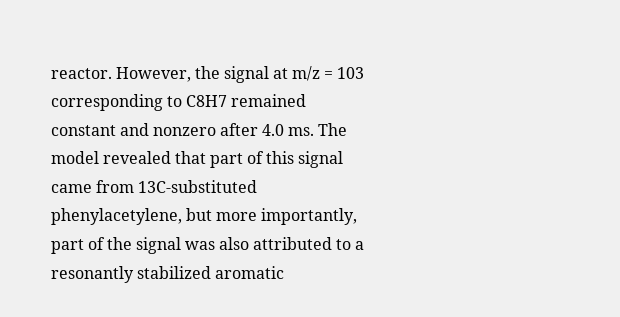reactor. However, the signal at m/z = 103 corresponding to C8H7 remained constant and nonzero after 4.0 ms. The model revealed that part of this signal came from 13C-substituted phenylacetylene, but more importantly, part of the signal was also attributed to a resonantly stabilized aromatic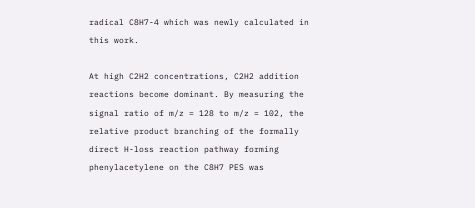radical C8H7-4 which was newly calculated in this work.

At high C2H2 concentrations, C2H2 addition reactions become dominant. By measuring the signal ratio of m/z = 128 to m/z = 102, the relative product branching of the formally direct H-loss reaction pathway forming phenylacetylene on the C8H7 PES was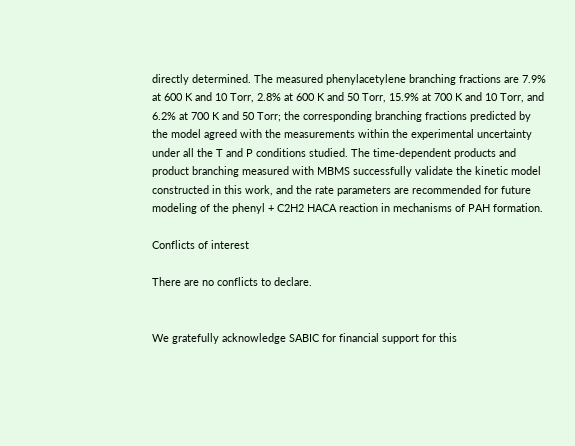directly determined. The measured phenylacetylene branching fractions are 7.9% at 600 K and 10 Torr, 2.8% at 600 K and 50 Torr, 15.9% at 700 K and 10 Torr, and 6.2% at 700 K and 50 Torr; the corresponding branching fractions predicted by the model agreed with the measurements within the experimental uncertainty under all the T and P conditions studied. The time-dependent products and product branching measured with MBMS successfully validate the kinetic model constructed in this work, and the rate parameters are recommended for future modeling of the phenyl + C2H2 HACA reaction in mechanisms of PAH formation.

Conflicts of interest

There are no conflicts to declare.


We gratefully acknowledge SABIC for financial support for this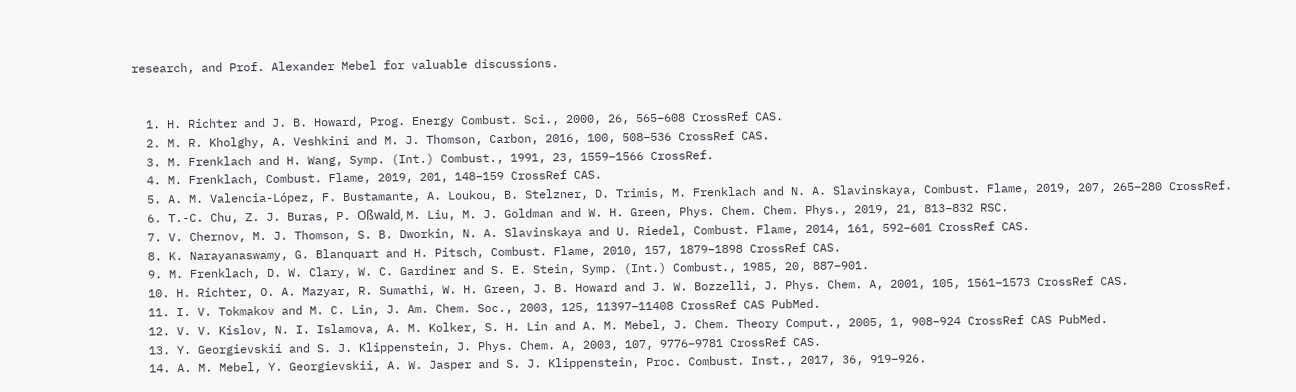research, and Prof. Alexander Mebel for valuable discussions.


  1. H. Richter and J. B. Howard, Prog. Energy Combust. Sci., 2000, 26, 565–608 CrossRef CAS.
  2. M. R. Kholghy, A. Veshkini and M. J. Thomson, Carbon, 2016, 100, 508–536 CrossRef CAS.
  3. M. Frenklach and H. Wang, Symp. (Int.) Combust., 1991, 23, 1559–1566 CrossRef.
  4. M. Frenklach, Combust. Flame, 2019, 201, 148–159 CrossRef CAS.
  5. A. M. Valencia-López, F. Bustamante, A. Loukou, B. Stelzner, D. Trimis, M. Frenklach and N. A. Slavinskaya, Combust. Flame, 2019, 207, 265–280 CrossRef.
  6. T.-C. Chu, Z. J. Buras, P. Oßwald, M. Liu, M. J. Goldman and W. H. Green, Phys. Chem. Chem. Phys., 2019, 21, 813–832 RSC.
  7. V. Chernov, M. J. Thomson, S. B. Dworkin, N. A. Slavinskaya and U. Riedel, Combust. Flame, 2014, 161, 592–601 CrossRef CAS.
  8. K. Narayanaswamy, G. Blanquart and H. Pitsch, Combust. Flame, 2010, 157, 1879–1898 CrossRef CAS.
  9. M. Frenklach, D. W. Clary, W. C. Gardiner and S. E. Stein, Symp. (Int.) Combust., 1985, 20, 887–901.
  10. H. Richter, O. A. Mazyar, R. Sumathi, W. H. Green, J. B. Howard and J. W. Bozzelli, J. Phys. Chem. A, 2001, 105, 1561–1573 CrossRef CAS.
  11. I. V. Tokmakov and M. C. Lin, J. Am. Chem. Soc., 2003, 125, 11397–11408 CrossRef CAS PubMed.
  12. V. V. Kislov, N. I. Islamova, A. M. Kolker, S. H. Lin and A. M. Mebel, J. Chem. Theory Comput., 2005, 1, 908–924 CrossRef CAS PubMed.
  13. Y. Georgievskii and S. J. Klippenstein, J. Phys. Chem. A, 2003, 107, 9776–9781 CrossRef CAS.
  14. A. M. Mebel, Y. Georgievskii, A. W. Jasper and S. J. Klippenstein, Proc. Combust. Inst., 2017, 36, 919–926.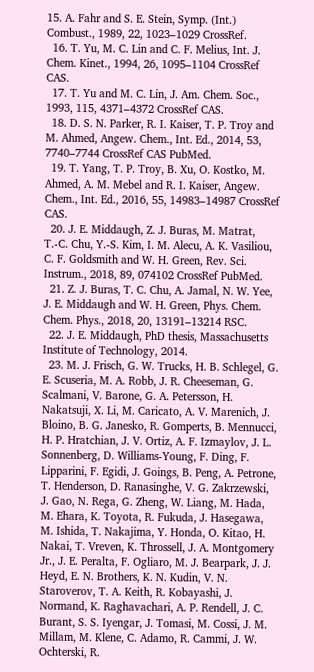15. A. Fahr and S. E. Stein, Symp. (Int.) Combust., 1989, 22, 1023–1029 CrossRef.
  16. T. Yu, M. C. Lin and C. F. Melius, Int. J. Chem. Kinet., 1994, 26, 1095–1104 CrossRef CAS.
  17. T. Yu and M. C. Lin, J. Am. Chem. Soc., 1993, 115, 4371–4372 CrossRef CAS.
  18. D. S. N. Parker, R. I. Kaiser, T. P. Troy and M. Ahmed, Angew. Chem., Int. Ed., 2014, 53, 7740–7744 CrossRef CAS PubMed.
  19. T. Yang, T. P. Troy, B. Xu, O. Kostko, M. Ahmed, A. M. Mebel and R. I. Kaiser, Angew. Chem., Int. Ed., 2016, 55, 14983–14987 CrossRef CAS.
  20. J. E. Middaugh, Z. J. Buras, M. Matrat, T.-C. Chu, Y.-S. Kim, I. M. Alecu, A. K. Vasiliou, C. F. Goldsmith and W. H. Green, Rev. Sci. Instrum., 2018, 89, 074102 CrossRef PubMed.
  21. Z. J. Buras, T. C. Chu, A. Jamal, N. W. Yee, J. E. Middaugh and W. H. Green, Phys. Chem. Chem. Phys., 2018, 20, 13191–13214 RSC.
  22. J. E. Middaugh, PhD thesis, Massachusetts Institute of Technology, 2014.
  23. M. J. Frisch, G. W. Trucks, H. B. Schlegel, G. E. Scuseria, M. A. Robb, J. R. Cheeseman, G. Scalmani, V. Barone, G. A. Petersson, H. Nakatsuji, X. Li, M. Caricato, A. V. Marenich, J. Bloino, B. G. Janesko, R. Gomperts, B. Mennucci, H. P. Hratchian, J. V. Ortiz, A. F. Izmaylov, J. L. Sonnenberg, D. Williams-Young, F. Ding, F. Lipparini, F. Egidi, J. Goings, B. Peng, A. Petrone, T. Henderson, D. Ranasinghe, V. G. Zakrzewski, J. Gao, N. Rega, G. Zheng, W. Liang, M. Hada, M. Ehara, K. Toyota, R. Fukuda, J. Hasegawa, M. Ishida, T. Nakajima, Y. Honda, O. Kitao, H. Nakai, T. Vreven, K. Throssell, J. A. Montgomery Jr., J. E. Peralta, F. Ogliaro, M. J. Bearpark, J. J. Heyd, E. N. Brothers, K. N. Kudin, V. N. Staroverov, T. A. Keith, R. Kobayashi, J. Normand, K. Raghavachari, A. P. Rendell, J. C. Burant, S. S. Iyengar, J. Tomasi, M. Cossi, J. M. Millam, M. Klene, C. Adamo, R. Cammi, J. W. Ochterski, R.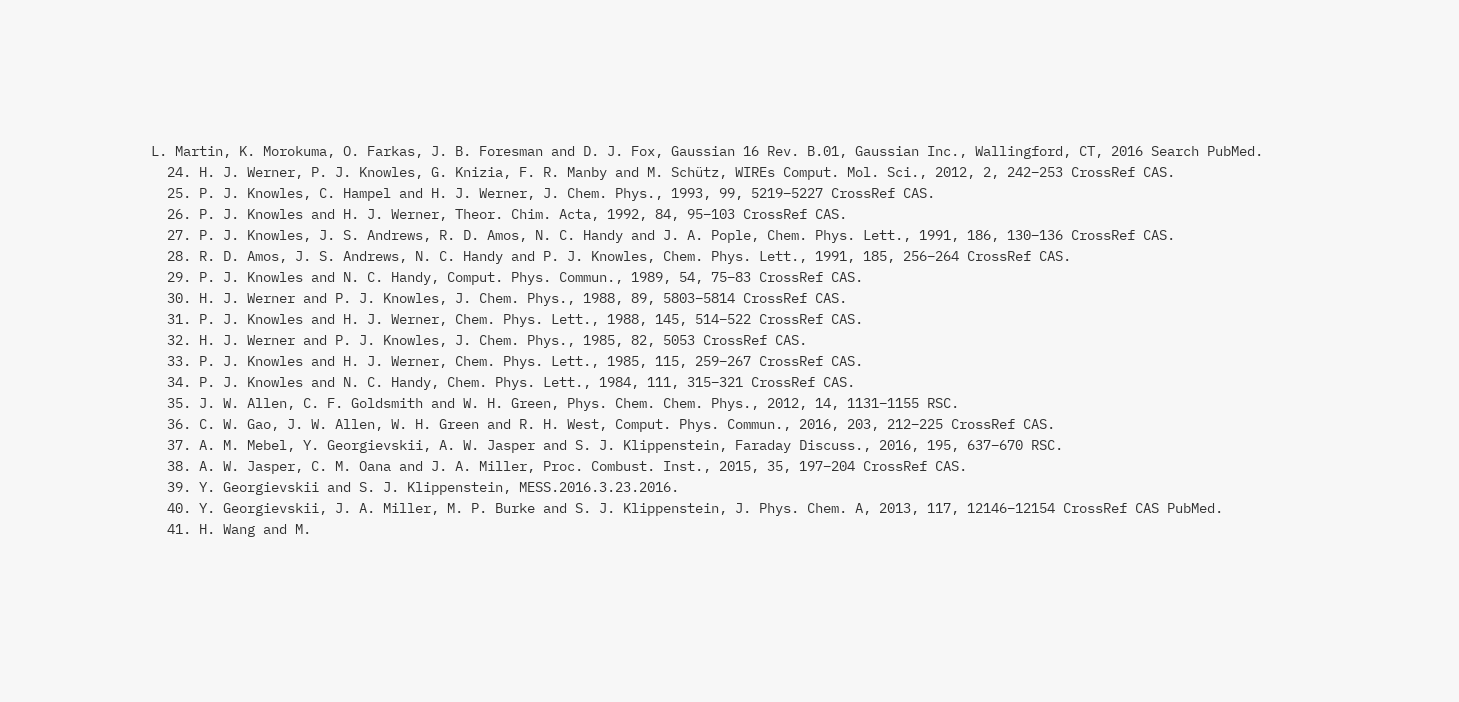L. Martin, K. Morokuma, O. Farkas, J. B. Foresman and D. J. Fox, Gaussian 16 Rev. B.01, Gaussian Inc., Wallingford, CT, 2016 Search PubMed.
  24. H. J. Werner, P. J. Knowles, G. Knizia, F. R. Manby and M. Schütz, WIREs Comput. Mol. Sci., 2012, 2, 242–253 CrossRef CAS.
  25. P. J. Knowles, C. Hampel and H. J. Werner, J. Chem. Phys., 1993, 99, 5219–5227 CrossRef CAS.
  26. P. J. Knowles and H. J. Werner, Theor. Chim. Acta, 1992, 84, 95–103 CrossRef CAS.
  27. P. J. Knowles, J. S. Andrews, R. D. Amos, N. C. Handy and J. A. Pople, Chem. Phys. Lett., 1991, 186, 130–136 CrossRef CAS.
  28. R. D. Amos, J. S. Andrews, N. C. Handy and P. J. Knowles, Chem. Phys. Lett., 1991, 185, 256–264 CrossRef CAS.
  29. P. J. Knowles and N. C. Handy, Comput. Phys. Commun., 1989, 54, 75–83 CrossRef CAS.
  30. H. J. Werner and P. J. Knowles, J. Chem. Phys., 1988, 89, 5803–5814 CrossRef CAS.
  31. P. J. Knowles and H. J. Werner, Chem. Phys. Lett., 1988, 145, 514–522 CrossRef CAS.
  32. H. J. Werner and P. J. Knowles, J. Chem. Phys., 1985, 82, 5053 CrossRef CAS.
  33. P. J. Knowles and H. J. Werner, Chem. Phys. Lett., 1985, 115, 259–267 CrossRef CAS.
  34. P. J. Knowles and N. C. Handy, Chem. Phys. Lett., 1984, 111, 315–321 CrossRef CAS.
  35. J. W. Allen, C. F. Goldsmith and W. H. Green, Phys. Chem. Chem. Phys., 2012, 14, 1131–1155 RSC.
  36. C. W. Gao, J. W. Allen, W. H. Green and R. H. West, Comput. Phys. Commun., 2016, 203, 212–225 CrossRef CAS.
  37. A. M. Mebel, Y. Georgievskii, A. W. Jasper and S. J. Klippenstein, Faraday Discuss., 2016, 195, 637–670 RSC.
  38. A. W. Jasper, C. M. Oana and J. A. Miller, Proc. Combust. Inst., 2015, 35, 197–204 CrossRef CAS.
  39. Y. Georgievskii and S. J. Klippenstein, MESS.2016.3.23.2016.
  40. Y. Georgievskii, J. A. Miller, M. P. Burke and S. J. Klippenstein, J. Phys. Chem. A, 2013, 117, 12146–12154 CrossRef CAS PubMed.
  41. H. Wang and M.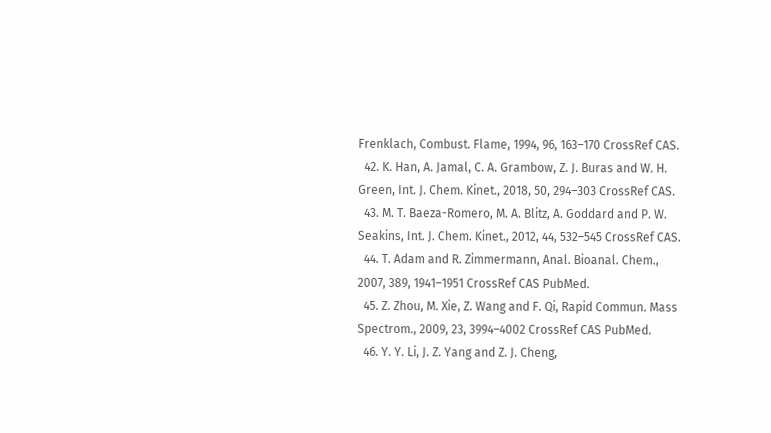Frenklach, Combust. Flame, 1994, 96, 163–170 CrossRef CAS.
  42. K. Han, A. Jamal, C. A. Grambow, Z. J. Buras and W. H. Green, Int. J. Chem. Kinet., 2018, 50, 294–303 CrossRef CAS.
  43. M. T. Baeza-Romero, M. A. Blitz, A. Goddard and P. W. Seakins, Int. J. Chem. Kinet., 2012, 44, 532–545 CrossRef CAS.
  44. T. Adam and R. Zimmermann, Anal. Bioanal. Chem., 2007, 389, 1941–1951 CrossRef CAS PubMed.
  45. Z. Zhou, M. Xie, Z. Wang and F. Qi, Rapid Commun. Mass Spectrom., 2009, 23, 3994–4002 CrossRef CAS PubMed.
  46. Y. Y. Li, J. Z. Yang and Z. J. Cheng,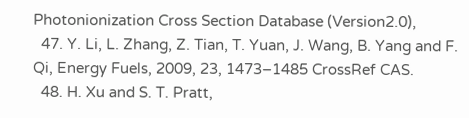Photonionization Cross Section Database (Version2.0),
  47. Y. Li, L. Zhang, Z. Tian, T. Yuan, J. Wang, B. Yang and F. Qi, Energy Fuels, 2009, 23, 1473–1485 CrossRef CAS.
  48. H. Xu and S. T. Pratt,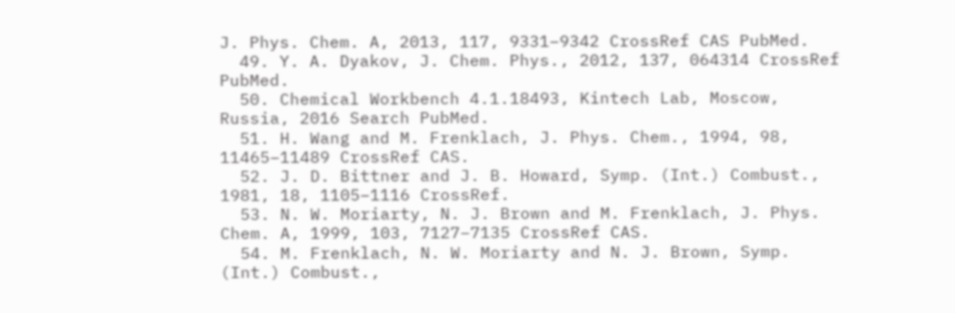J. Phys. Chem. A, 2013, 117, 9331–9342 CrossRef CAS PubMed.
  49. Y. A. Dyakov, J. Chem. Phys., 2012, 137, 064314 CrossRef PubMed.
  50. Chemical Workbench 4.1.18493, Kintech Lab, Moscow, Russia, 2016 Search PubMed.
  51. H. Wang and M. Frenklach, J. Phys. Chem., 1994, 98, 11465–11489 CrossRef CAS.
  52. J. D. Bittner and J. B. Howard, Symp. (Int.) Combust., 1981, 18, 1105–1116 CrossRef.
  53. N. W. Moriarty, N. J. Brown and M. Frenklach, J. Phys. Chem. A, 1999, 103, 7127–7135 CrossRef CAS.
  54. M. Frenklach, N. W. Moriarty and N. J. Brown, Symp. (Int.) Combust.,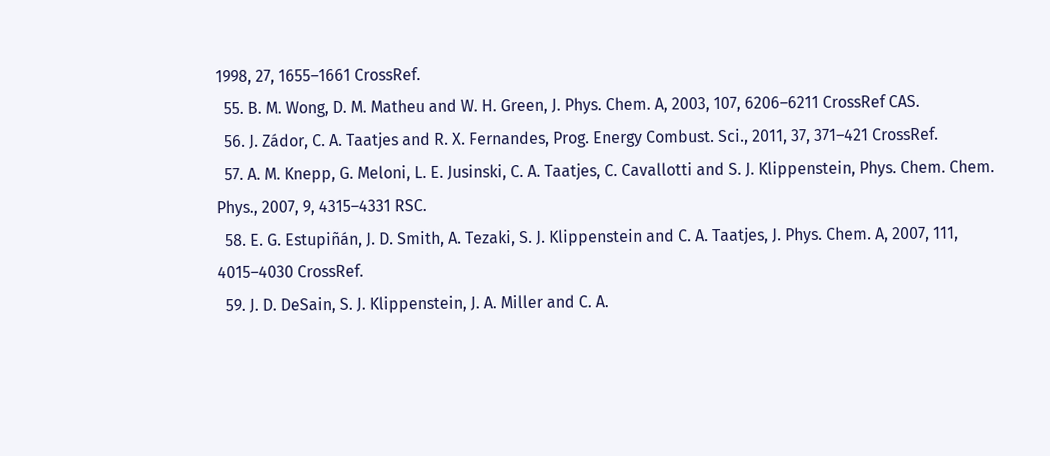1998, 27, 1655–1661 CrossRef.
  55. B. M. Wong, D. M. Matheu and W. H. Green, J. Phys. Chem. A, 2003, 107, 6206–6211 CrossRef CAS.
  56. J. Zádor, C. A. Taatjes and R. X. Fernandes, Prog. Energy Combust. Sci., 2011, 37, 371–421 CrossRef.
  57. A. M. Knepp, G. Meloni, L. E. Jusinski, C. A. Taatjes, C. Cavallotti and S. J. Klippenstein, Phys. Chem. Chem. Phys., 2007, 9, 4315–4331 RSC.
  58. E. G. Estupiñán, J. D. Smith, A. Tezaki, S. J. Klippenstein and C. A. Taatjes, J. Phys. Chem. A, 2007, 111, 4015–4030 CrossRef.
  59. J. D. DeSain, S. J. Klippenstein, J. A. Miller and C. A.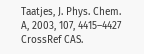Taatjes, J. Phys. Chem. A, 2003, 107, 4415–4427 CrossRef CAS.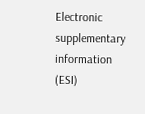Electronic supplementary information (ESI)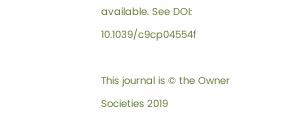available. See DOI: 10.1039/c9cp04554f

This journal is © the Owner Societies 2019